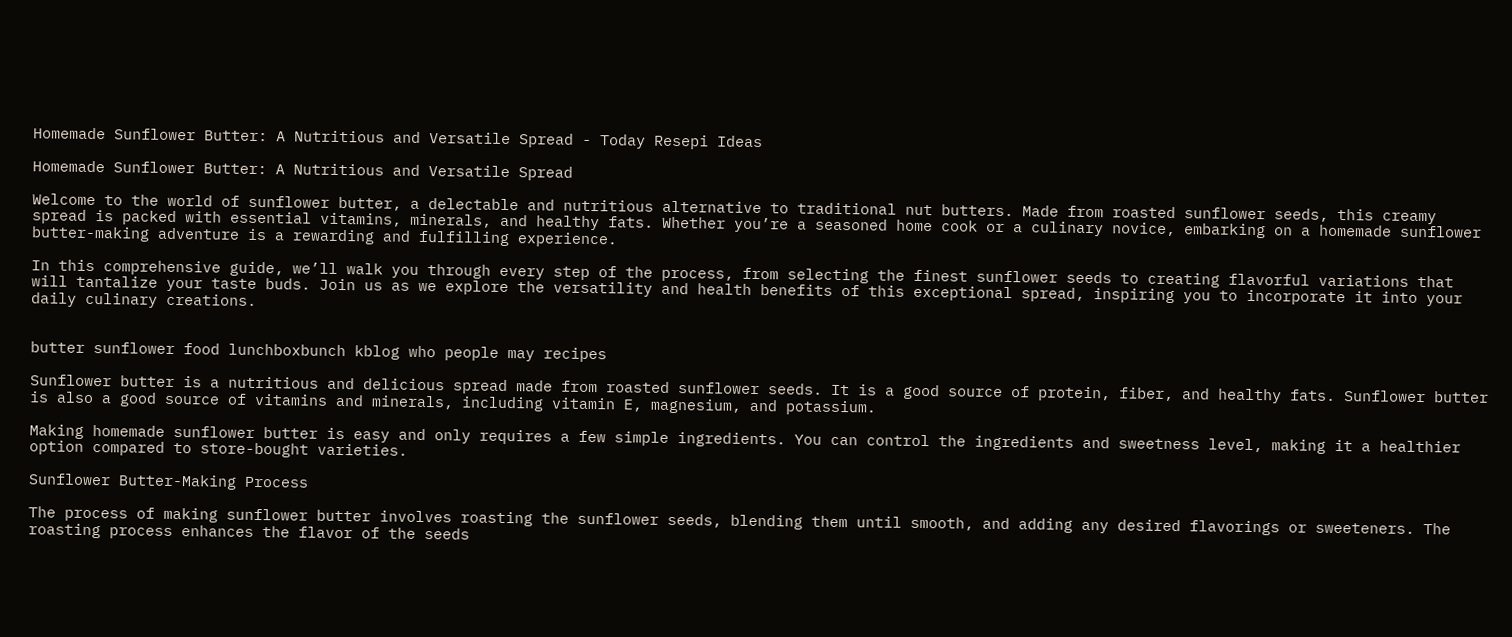Homemade Sunflower Butter: A Nutritious and Versatile Spread - Today Resepi Ideas

Homemade Sunflower Butter: A Nutritious and Versatile Spread

Welcome to the world of sunflower butter, a delectable and nutritious alternative to traditional nut butters. Made from roasted sunflower seeds, this creamy spread is packed with essential vitamins, minerals, and healthy fats. Whether you’re a seasoned home cook or a culinary novice, embarking on a homemade sunflower butter-making adventure is a rewarding and fulfilling experience.

In this comprehensive guide, we’ll walk you through every step of the process, from selecting the finest sunflower seeds to creating flavorful variations that will tantalize your taste buds. Join us as we explore the versatility and health benefits of this exceptional spread, inspiring you to incorporate it into your daily culinary creations.


butter sunflower food lunchboxbunch kblog who people may recipes

Sunflower butter is a nutritious and delicious spread made from roasted sunflower seeds. It is a good source of protein, fiber, and healthy fats. Sunflower butter is also a good source of vitamins and minerals, including vitamin E, magnesium, and potassium.

Making homemade sunflower butter is easy and only requires a few simple ingredients. You can control the ingredients and sweetness level, making it a healthier option compared to store-bought varieties.

Sunflower Butter-Making Process

The process of making sunflower butter involves roasting the sunflower seeds, blending them until smooth, and adding any desired flavorings or sweeteners. The roasting process enhances the flavor of the seeds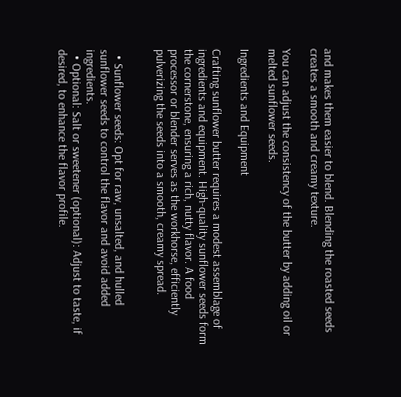and makes them easier to blend. Blending the roasted seeds creates a smooth and creamy texture.

You can adjust the consistency of the butter by adding oil or melted sunflower seeds.

Ingredients and Equipment

Crafting sunflower butter requires a modest assemblage of ingredients and equipment. High-quality sunflower seeds form the cornerstone, ensuring a rich, nutty flavor. A food processor or blender serves as the workhorse, efficiently pulverizing the seeds into a smooth, creamy spread.


  • Sunflower seeds: Opt for raw, unsalted, and hulled sunflower seeds to control the flavor and avoid added ingredients.
  • Optional: Salt or sweetener (optional): Adjust to taste, if desired, to enhance the flavor profile.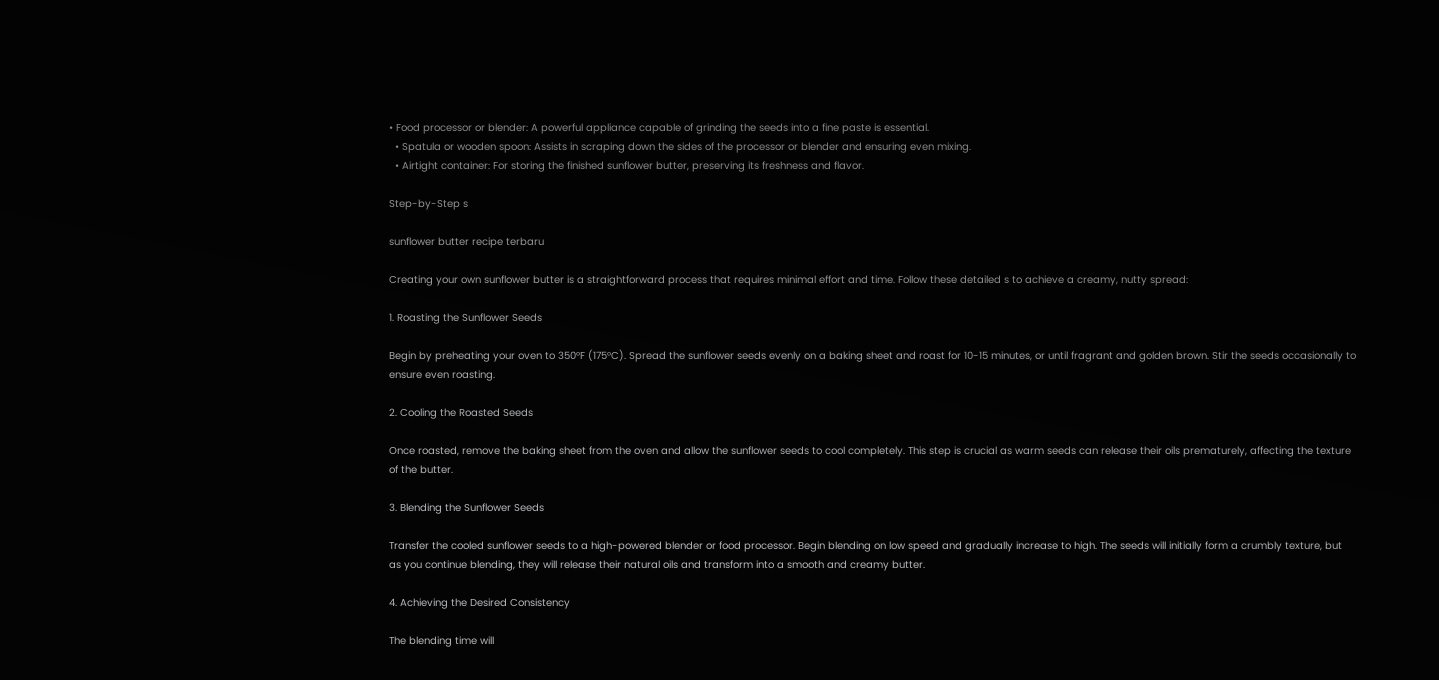• Food processor or blender: A powerful appliance capable of grinding the seeds into a fine paste is essential.
  • Spatula or wooden spoon: Assists in scraping down the sides of the processor or blender and ensuring even mixing.
  • Airtight container: For storing the finished sunflower butter, preserving its freshness and flavor.

Step-by-Step s

sunflower butter recipe terbaru

Creating your own sunflower butter is a straightforward process that requires minimal effort and time. Follow these detailed s to achieve a creamy, nutty spread:

1. Roasting the Sunflower Seeds

Begin by preheating your oven to 350°F (175°C). Spread the sunflower seeds evenly on a baking sheet and roast for 10-15 minutes, or until fragrant and golden brown. Stir the seeds occasionally to ensure even roasting.

2. Cooling the Roasted Seeds

Once roasted, remove the baking sheet from the oven and allow the sunflower seeds to cool completely. This step is crucial as warm seeds can release their oils prematurely, affecting the texture of the butter.

3. Blending the Sunflower Seeds

Transfer the cooled sunflower seeds to a high-powered blender or food processor. Begin blending on low speed and gradually increase to high. The seeds will initially form a crumbly texture, but as you continue blending, they will release their natural oils and transform into a smooth and creamy butter.

4. Achieving the Desired Consistency

The blending time will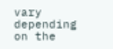vary depending on the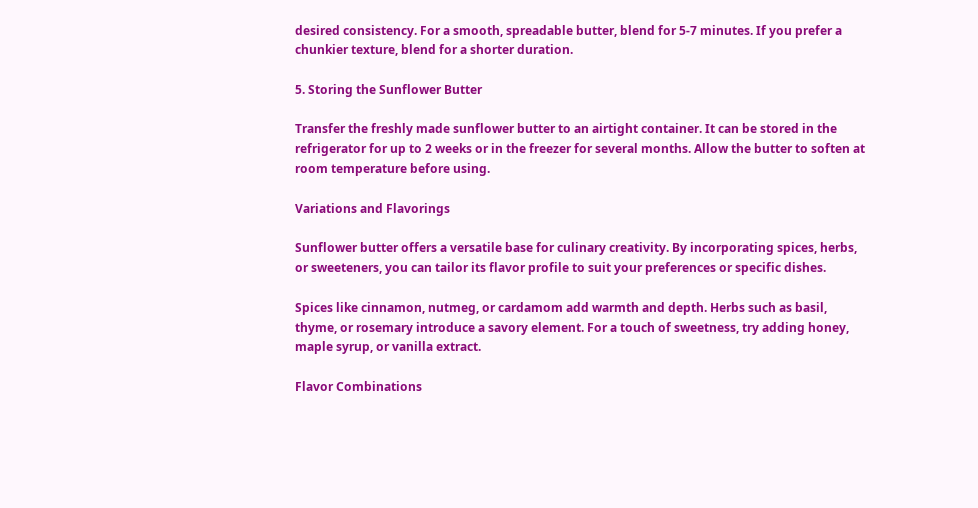desired consistency. For a smooth, spreadable butter, blend for 5-7 minutes. If you prefer a chunkier texture, blend for a shorter duration.

5. Storing the Sunflower Butter

Transfer the freshly made sunflower butter to an airtight container. It can be stored in the refrigerator for up to 2 weeks or in the freezer for several months. Allow the butter to soften at room temperature before using.

Variations and Flavorings

Sunflower butter offers a versatile base for culinary creativity. By incorporating spices, herbs, or sweeteners, you can tailor its flavor profile to suit your preferences or specific dishes.

Spices like cinnamon, nutmeg, or cardamom add warmth and depth. Herbs such as basil, thyme, or rosemary introduce a savory element. For a touch of sweetness, try adding honey, maple syrup, or vanilla extract.

Flavor Combinations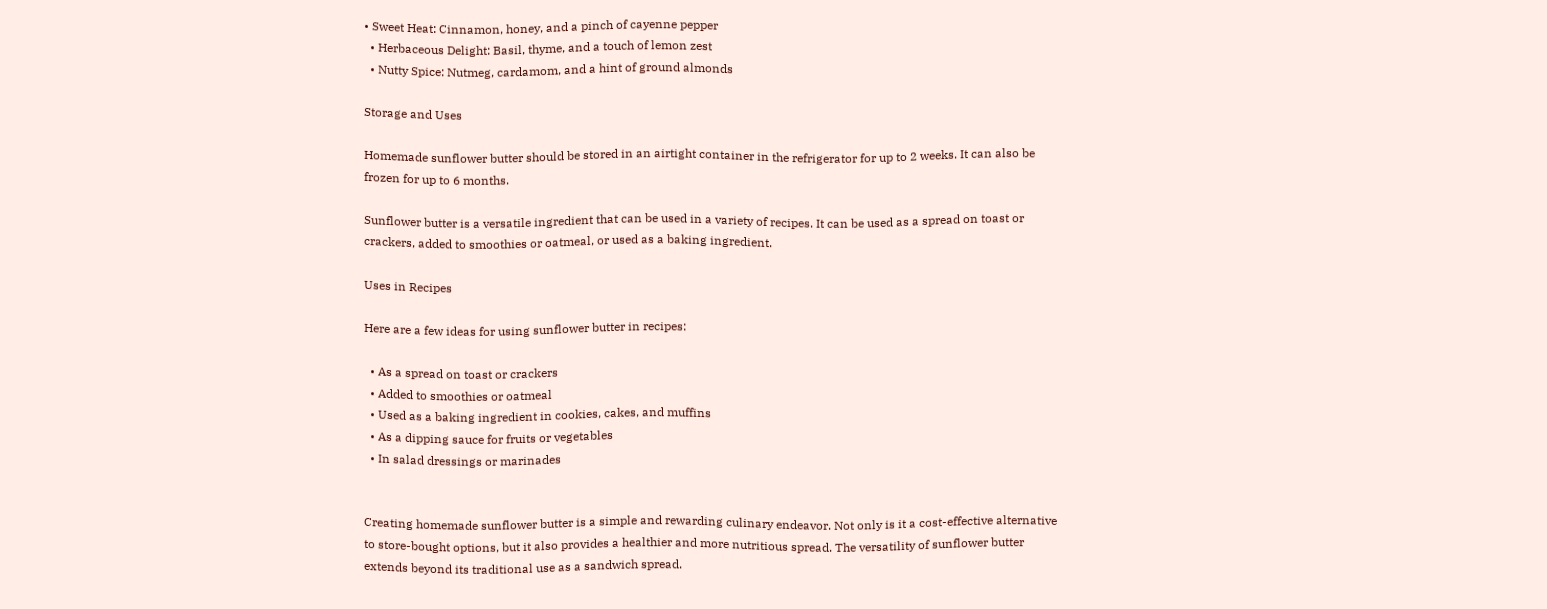• Sweet Heat: Cinnamon, honey, and a pinch of cayenne pepper
  • Herbaceous Delight: Basil, thyme, and a touch of lemon zest
  • Nutty Spice: Nutmeg, cardamom, and a hint of ground almonds

Storage and Uses

Homemade sunflower butter should be stored in an airtight container in the refrigerator for up to 2 weeks. It can also be frozen for up to 6 months.

Sunflower butter is a versatile ingredient that can be used in a variety of recipes. It can be used as a spread on toast or crackers, added to smoothies or oatmeal, or used as a baking ingredient.

Uses in Recipes

Here are a few ideas for using sunflower butter in recipes:

  • As a spread on toast or crackers
  • Added to smoothies or oatmeal
  • Used as a baking ingredient in cookies, cakes, and muffins
  • As a dipping sauce for fruits or vegetables
  • In salad dressings or marinades


Creating homemade sunflower butter is a simple and rewarding culinary endeavor. Not only is it a cost-effective alternative to store-bought options, but it also provides a healthier and more nutritious spread. The versatility of sunflower butter extends beyond its traditional use as a sandwich spread.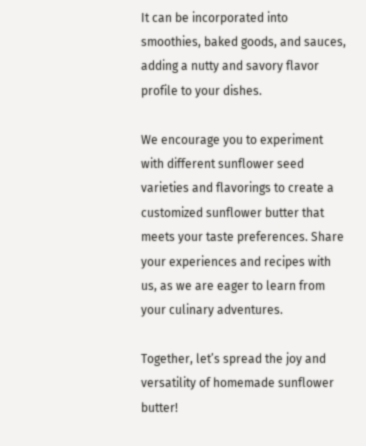It can be incorporated into smoothies, baked goods, and sauces, adding a nutty and savory flavor profile to your dishes.

We encourage you to experiment with different sunflower seed varieties and flavorings to create a customized sunflower butter that meets your taste preferences. Share your experiences and recipes with us, as we are eager to learn from your culinary adventures.

Together, let’s spread the joy and versatility of homemade sunflower butter!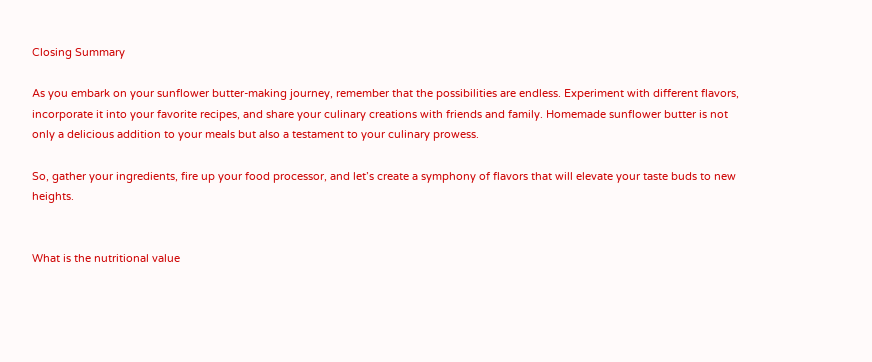Closing Summary

As you embark on your sunflower butter-making journey, remember that the possibilities are endless. Experiment with different flavors, incorporate it into your favorite recipes, and share your culinary creations with friends and family. Homemade sunflower butter is not only a delicious addition to your meals but also a testament to your culinary prowess.

So, gather your ingredients, fire up your food processor, and let’s create a symphony of flavors that will elevate your taste buds to new heights.


What is the nutritional value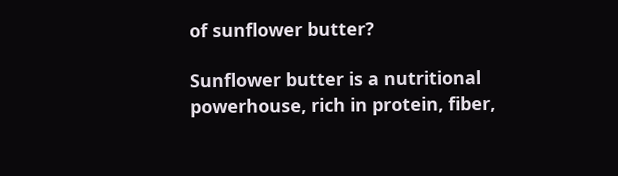of sunflower butter?

Sunflower butter is a nutritional powerhouse, rich in protein, fiber,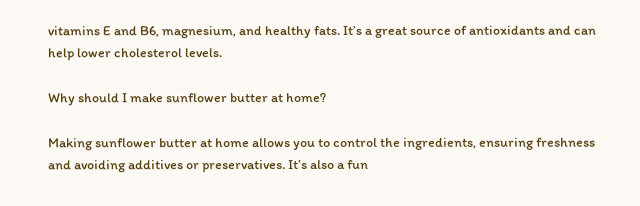vitamins E and B6, magnesium, and healthy fats. It’s a great source of antioxidants and can help lower cholesterol levels.

Why should I make sunflower butter at home?

Making sunflower butter at home allows you to control the ingredients, ensuring freshness and avoiding additives or preservatives. It’s also a fun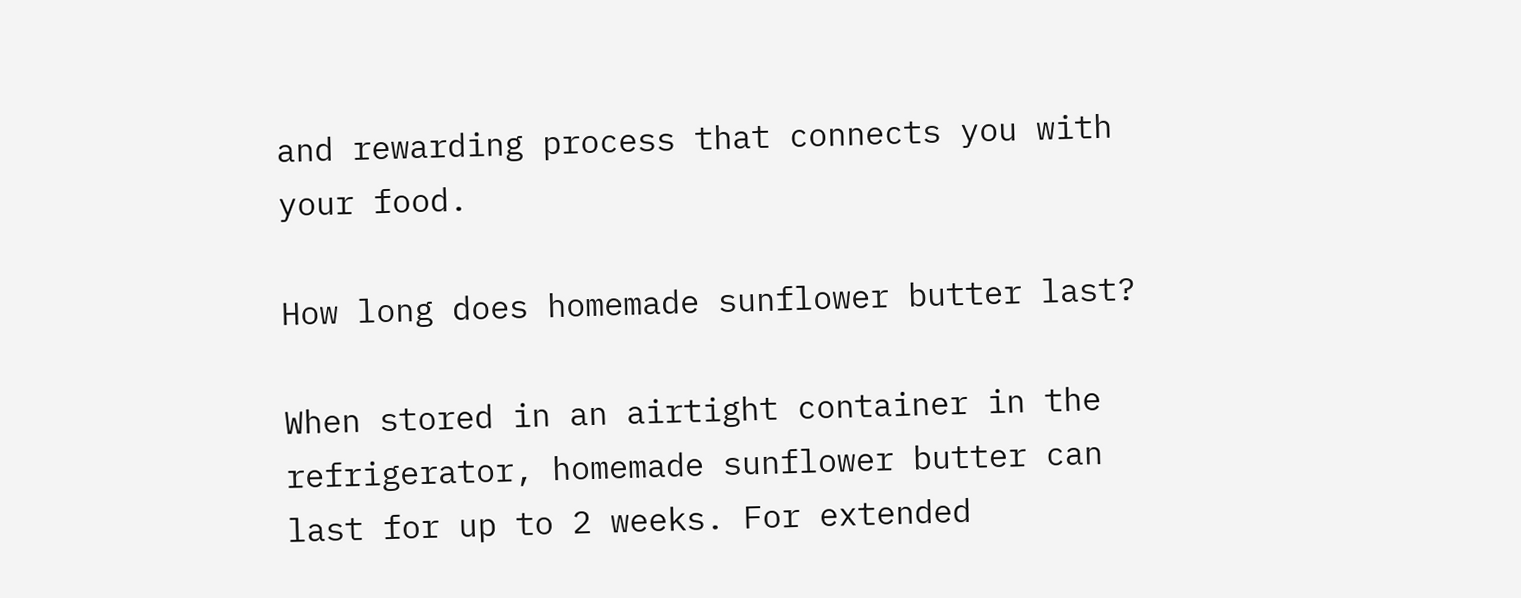and rewarding process that connects you with your food.

How long does homemade sunflower butter last?

When stored in an airtight container in the refrigerator, homemade sunflower butter can last for up to 2 weeks. For extended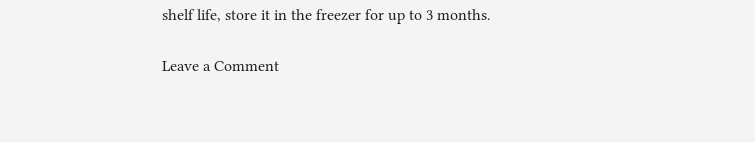shelf life, store it in the freezer for up to 3 months.

Leave a Comment